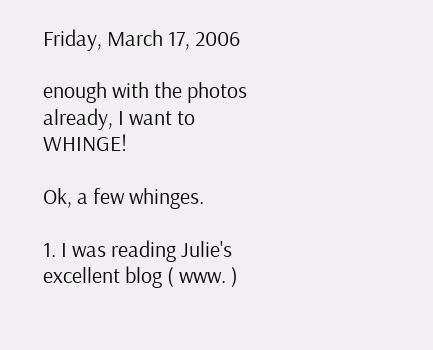Friday, March 17, 2006

enough with the photos already, I want to WHINGE!

Ok, a few whinges.

1. I was reading Julie's excellent blog ( www. )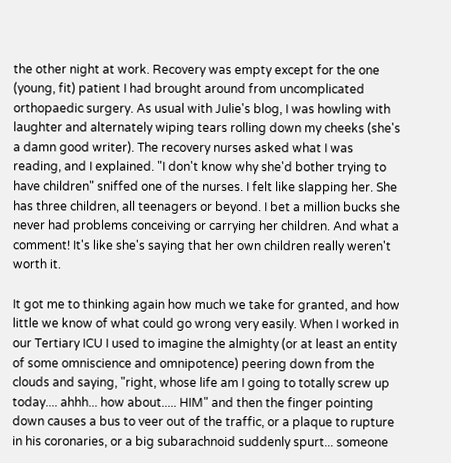the other night at work. Recovery was empty except for the one (young, fit) patient I had brought around from uncomplicated orthopaedic surgery. As usual with Julie's blog, I was howling with laughter and alternately wiping tears rolling down my cheeks (she's a damn good writer). The recovery nurses asked what I was reading, and I explained. "I don't know why she'd bother trying to have children" sniffed one of the nurses. I felt like slapping her. She has three children, all teenagers or beyond. I bet a million bucks she never had problems conceiving or carrying her children. And what a comment! It's like she's saying that her own children really weren't worth it.

It got me to thinking again how much we take for granted, and how little we know of what could go wrong very easily. When I worked in our Tertiary ICU I used to imagine the almighty (or at least an entity of some omniscience and omnipotence) peering down from the clouds and saying, "right, whose life am I going to totally screw up today.... ahhh... how about..... HIM" and then the finger pointing down causes a bus to veer out of the traffic, or a plaque to rupture in his coronaries, or a big subarachnoid suddenly spurt... someone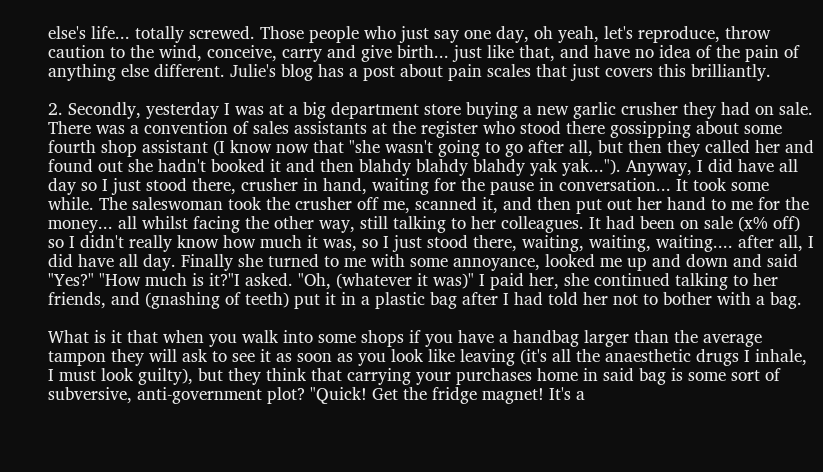else's life... totally screwed. Those people who just say one day, oh yeah, let's reproduce, throw caution to the wind, conceive, carry and give birth... just like that, and have no idea of the pain of anything else different. Julie's blog has a post about pain scales that just covers this brilliantly.

2. Secondly, yesterday I was at a big department store buying a new garlic crusher they had on sale. There was a convention of sales assistants at the register who stood there gossipping about some fourth shop assistant (I know now that "she wasn't going to go after all, but then they called her and found out she hadn't booked it and then blahdy blahdy blahdy yak yak..."). Anyway, I did have all day so I just stood there, crusher in hand, waiting for the pause in conversation... It took some while. The saleswoman took the crusher off me, scanned it, and then put out her hand to me for the money... all whilst facing the other way, still talking to her colleagues. It had been on sale (x% off) so I didn't really know how much it was, so I just stood there, waiting, waiting, waiting.... after all, I did have all day. Finally she turned to me with some annoyance, looked me up and down and said "Yes?" "How much is it?"I asked. "Oh, (whatever it was)" I paid her, she continued talking to her friends, and (gnashing of teeth) put it in a plastic bag after I had told her not to bother with a bag.

What is it that when you walk into some shops if you have a handbag larger than the average tampon they will ask to see it as soon as you look like leaving (it's all the anaesthetic drugs I inhale, I must look guilty), but they think that carrying your purchases home in said bag is some sort of subversive, anti-government plot? "Quick! Get the fridge magnet! It's a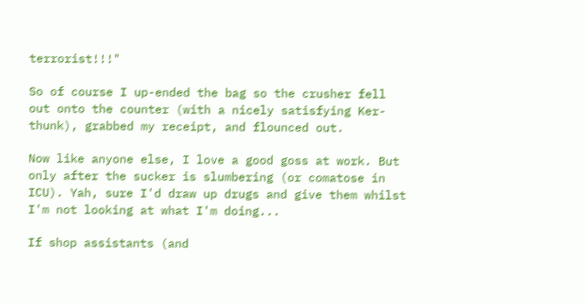terrorist!!!"

So of course I up-ended the bag so the crusher fell out onto the counter (with a nicely satisfying Ker-thunk), grabbed my receipt, and flounced out.

Now like anyone else, I love a good goss at work. But only after the sucker is slumbering (or comatose in ICU). Yah, sure I'd draw up drugs and give them whilst I'm not looking at what I'm doing...

If shop assistants (and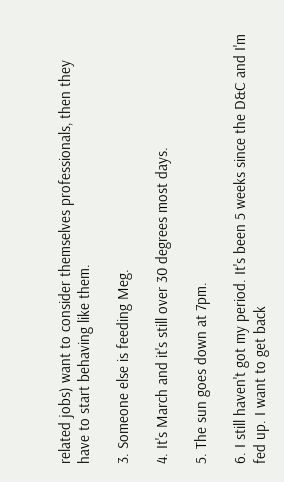related jobs) want to consider themselves professionals, then they have to start behaving like them.

3. Someone else is feeding Meg.

4. It's March and it's still over 30 degrees most days.

5. The sun goes down at 7pm.

6. I still haven't got my period. It's been 5 weeks since the D&C and I'm fed up. I want to get back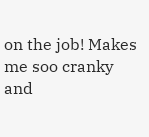on the job! Makes me soo cranky and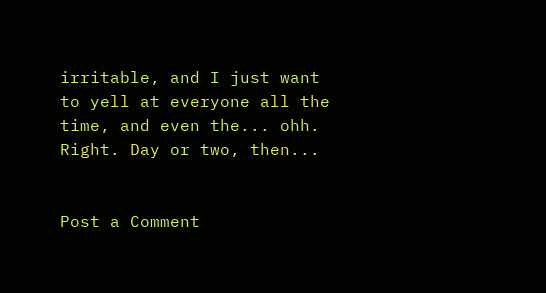irritable, and I just want to yell at everyone all the time, and even the... ohh. Right. Day or two, then...


Post a Comment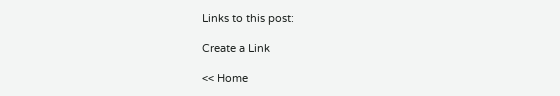Links to this post:

Create a Link

<< Home